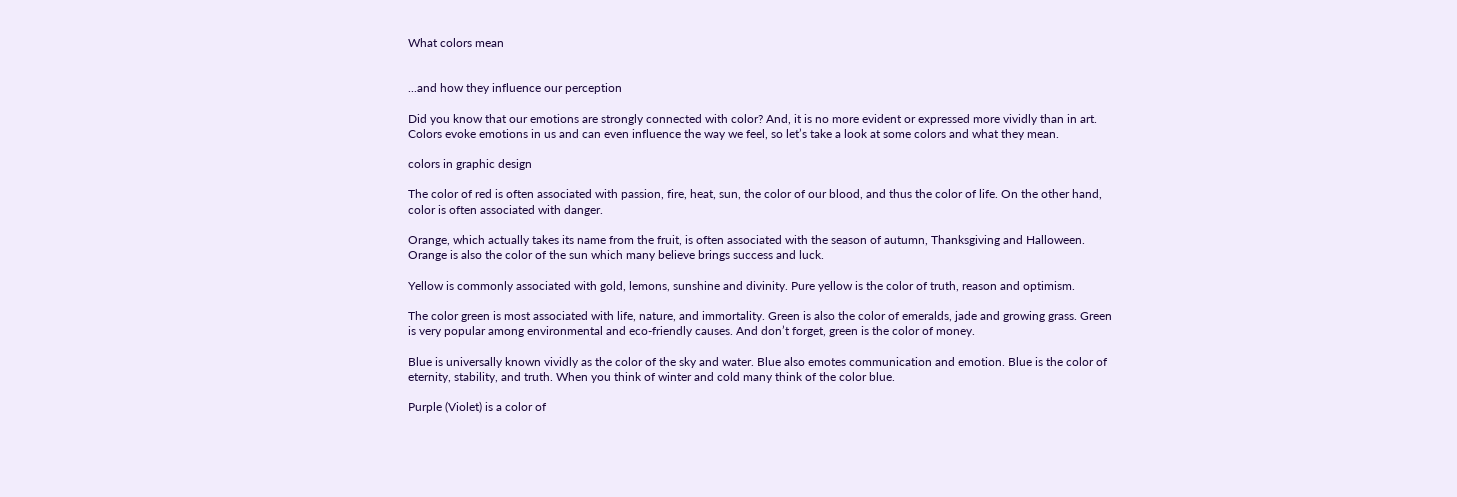What colors mean


...and how they influence our perception

Did you know that our emotions are strongly connected with color? And, it is no more evident or expressed more vividly than in art. Colors evoke emotions in us and can even influence the way we feel, so let’s take a look at some colors and what they mean.

colors in graphic design

The color of red is often associated with passion, fire, heat, sun, the color of our blood, and thus the color of life. On the other hand, color is often associated with danger.

Orange, which actually takes its name from the fruit, is often associated with the season of autumn, Thanksgiving and Halloween. Orange is also the color of the sun which many believe brings success and luck.

Yellow is commonly associated with gold, lemons, sunshine and divinity. Pure yellow is the color of truth, reason and optimism.

The color green is most associated with life, nature, and immortality. Green is also the color of emeralds, jade and growing grass. Green is very popular among environmental and eco-friendly causes. And don’t forget, green is the color of money.

Blue is universally known vividly as the color of the sky and water. Blue also emotes communication and emotion. Blue is the color of eternity, stability, and truth. When you think of winter and cold many think of the color blue.

Purple (Violet) is a color of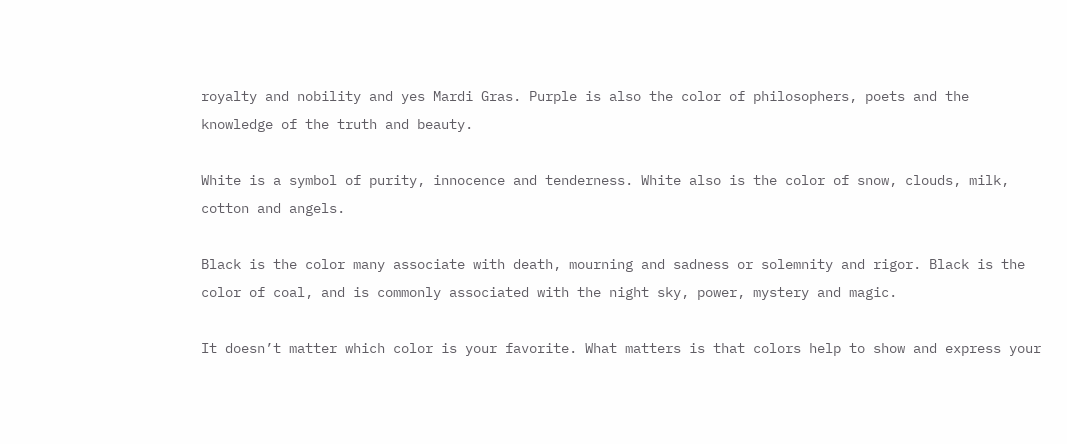royalty and nobility and yes Mardi Gras. Purple is also the color of philosophers, poets and the knowledge of the truth and beauty.

White is a symbol of purity, innocence and tenderness. White also is the color of snow, clouds, milk, cotton and angels.

Black is the color many associate with death, mourning and sadness or solemnity and rigor. Black is the color of coal, and is commonly associated with the night sky, power, mystery and magic.

It doesn’t matter which color is your favorite. What matters is that colors help to show and express your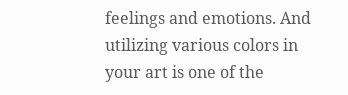feelings and emotions. And utilizing various colors in your art is one of the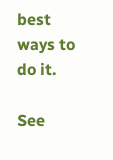best ways to do it.

See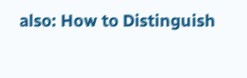also: How to Distinguish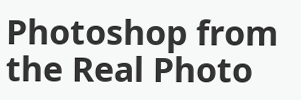Photoshop from the Real Photo